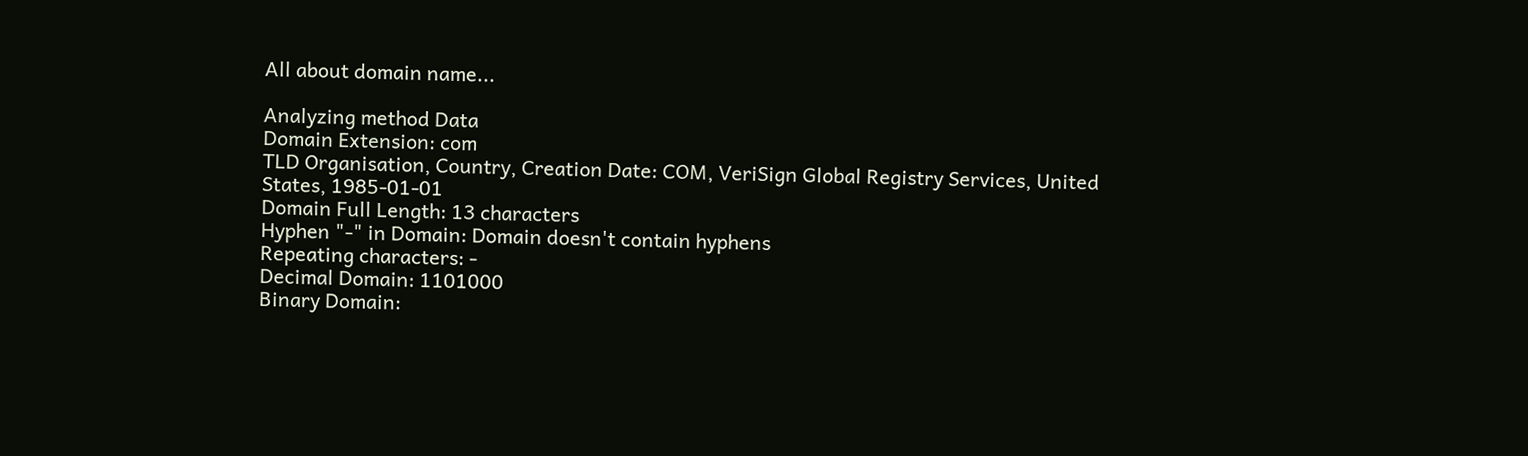All about domain name...

Analyzing method Data
Domain Extension: com
TLD Organisation, Country, Creation Date: COM, VeriSign Global Registry Services, United States, 1985-01-01
Domain Full Length: 13 characters
Hyphen "-" in Domain: Domain doesn't contain hyphens
Repeating characters: -
Decimal Domain: 1101000
Binary Domain: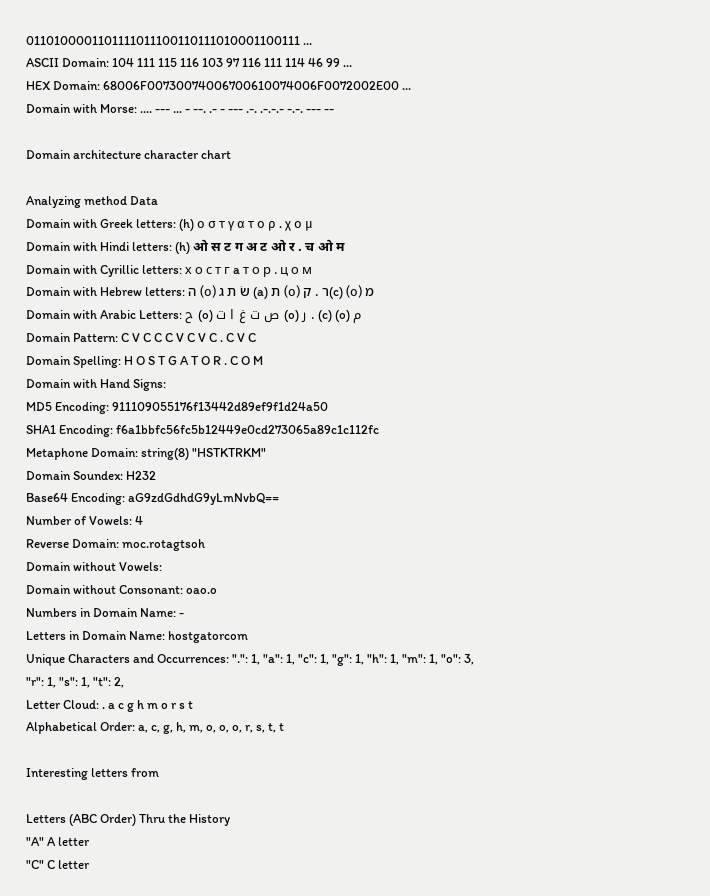0110100001101111011100110111010001100111 ...
ASCII Domain: 104 111 115 116 103 97 116 111 114 46 99 ...
HEX Domain: 68006F00730074006700610074006F0072002E00 ...
Domain with Morse: .... --- ... - --. .- - --- .-. .-.-.- -.-. --- --

Domain architecture character chart

Analyzing method Data
Domain with Greek letters: (h) ο σ τ γ α τ ο ρ . χ ο μ
Domain with Hindi letters: (h) ओ स ट ग अ ट ओ र . च ओ म
Domain with Cyrillic letters: х о с т г a т о р . ц о м
Domain with Hebrew letters: ה (ο) שׂ ת ג (a) ת (ο) ר . ק(c) (ο) מ
Domain with Arabic Letters: ح (o) ص ت غ ا ت (o) ر . (c) (o) م
Domain Pattern: C V C C C V C V C . C V C
Domain Spelling: H O S T G A T O R . C O M
Domain with Hand Signs:
MD5 Encoding: 911109055176f13442d89ef9f1d24a50
SHA1 Encoding: f6a1bbfc56fc5b12449e0cd273065a89c1c112fc
Metaphone Domain: string(8) "HSTKTRKM"
Domain Soundex: H232
Base64 Encoding: aG9zdGdhdG9yLmNvbQ==
Number of Vowels: 4
Reverse Domain: moc.rotagtsoh
Domain without Vowels:
Domain without Consonant: oao.o
Numbers in Domain Name: -
Letters in Domain Name: hostgatorcom
Unique Characters and Occurrences: ".": 1, "a": 1, "c": 1, "g": 1, "h": 1, "m": 1, "o": 3, "r": 1, "s": 1, "t": 2,
Letter Cloud: . a c g h m o r s t
Alphabetical Order: a, c, g, h, m, o, o, o, r, s, t, t

Interesting letters from

Letters (ABC Order) Thru the History
"A" A letter
"C" C letter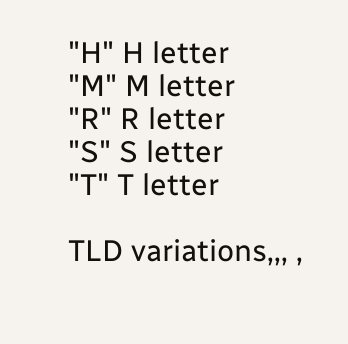"H" H letter
"M" M letter
"R" R letter
"S" S letter
"T" T letter

TLD variations,,, ,